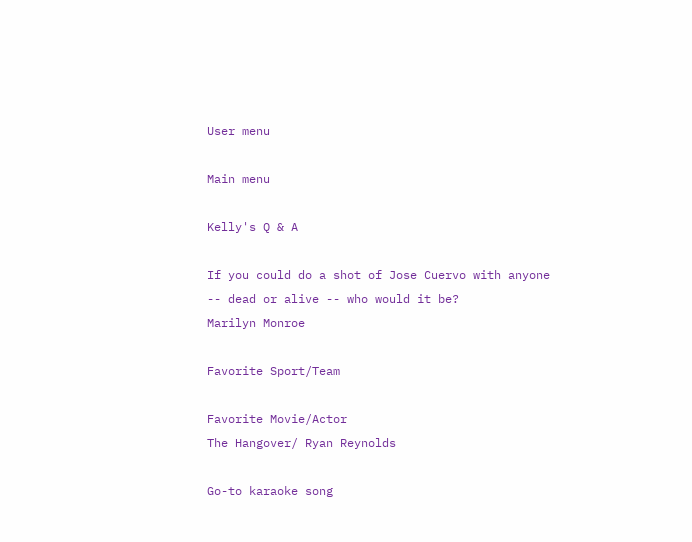User menu

Main menu

Kelly's Q & A

If you could do a shot of Jose Cuervo with anyone -- dead or alive -- who would it be?
Marilyn Monroe

Favorite Sport/Team

Favorite Movie/Actor
The Hangover/ Ryan Reynolds

Go-to karaoke song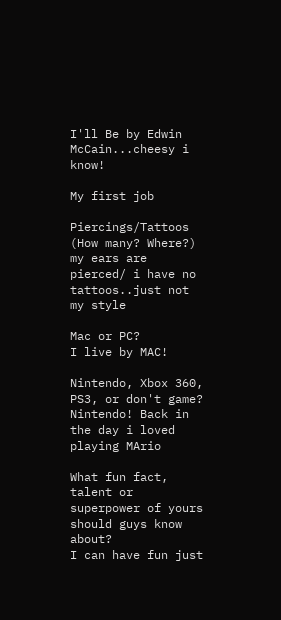I'll Be by Edwin McCain...cheesy i know!

My first job

Piercings/Tattoos (How many? Where?)
my ears are pierced/ i have no tattoos..just not my style

Mac or PC?
I live by MAC!

Nintendo, Xbox 360, PS3, or don't game?
Nintendo! Back in the day i loved playing MArio

What fun fact, talent or superpower of yours should guys know about?
I can have fun just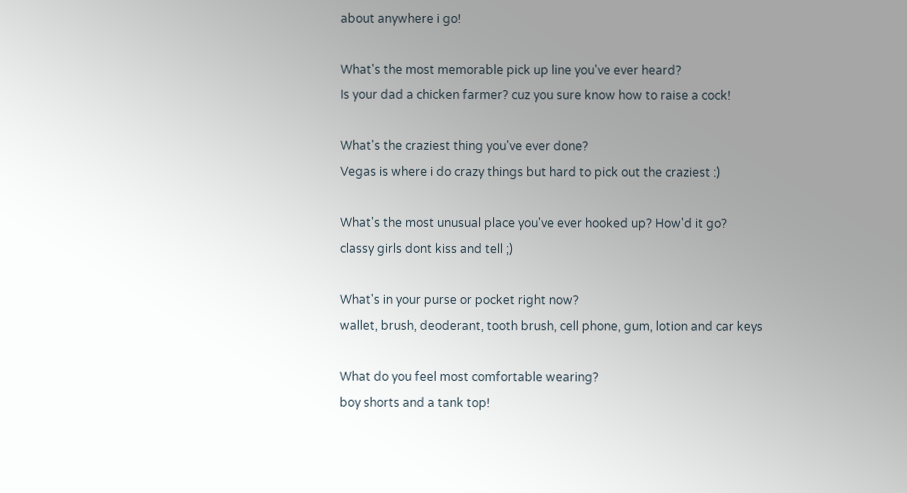about anywhere i go!

What's the most memorable pick up line you've ever heard?
Is your dad a chicken farmer? cuz you sure know how to raise a cock!

What's the craziest thing you've ever done?
Vegas is where i do crazy things but hard to pick out the craziest :)

What's the most unusual place you've ever hooked up? How'd it go?
classy girls dont kiss and tell ;)

What's in your purse or pocket right now?
wallet, brush, deoderant, tooth brush, cell phone, gum, lotion and car keys

What do you feel most comfortable wearing?
boy shorts and a tank top!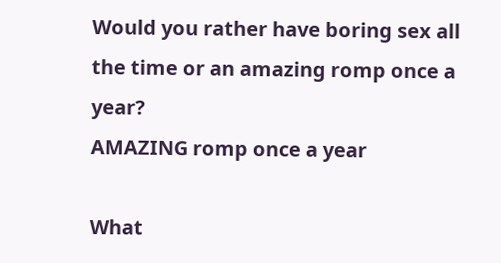Would you rather have boring sex all the time or an amazing romp once a year?
AMAZING romp once a year

What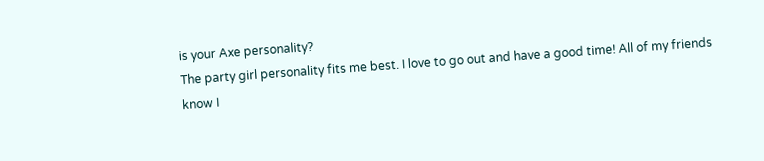is your Axe personality?
The party girl personality fits me best. I love to go out and have a good time! All of my friends know I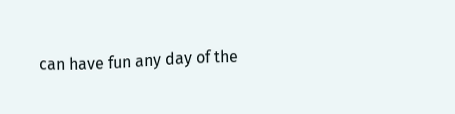can have fun any day of the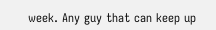week. Any guy that can keep up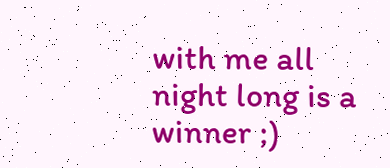with me all night long is a winner ;)